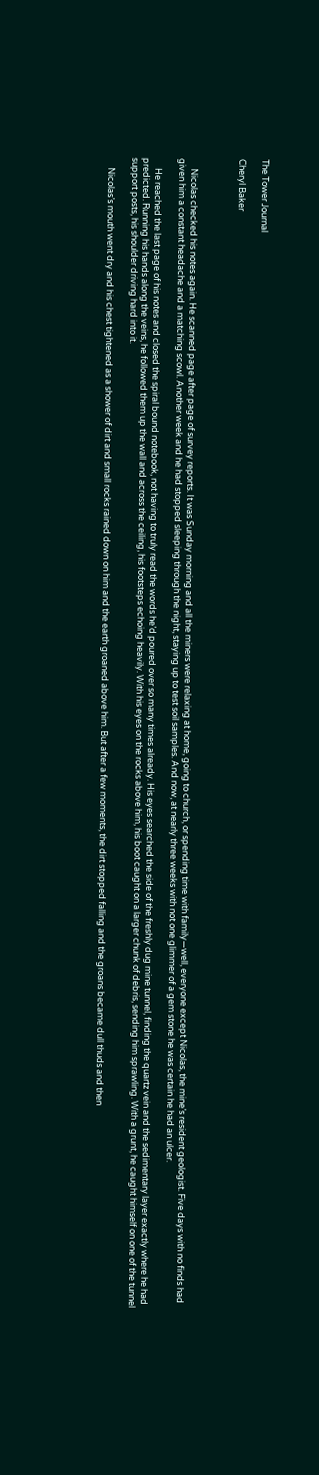The Tower Journal

Cheryl Baker



     Nicolas checked his notes again. He scanned page after page of survey reports. It was Sunday morning and all the miners were relaxing at home, going to church, or spending time with family—well, everyone except Nicolas, the mine’s resident geologist. Five days with no finds had given him a constant headache and a matching scowl. Another week and he had stopped sleeping through the night, staying up to test soil samples. And now, at nearly three weeks with not one glimmer of a gem stone he was certain he had an ulcer.

     He reached the last page of his notes and closed the spiral bound notebook, not having to truly read the words he’d poured over so many times already. His eyes searched the side of the freshly dug mine tunnel, finding the quartz vein and the sedimentary layer exactly where he had predicted. Running his hands along the veins, he followed them up the wall and across the ceiling, his footsteps echoing heavily. With his eyes on the rocks above him, his boot caught on a larger chunk of debris, sending him sprawling. With a grunt, he caught himself on one of the tunnel support posts, his shoulder driving hard into it.

     Nicolas’s mouth went dry and his chest tightened as a shower of dirt and small rocks rained down on him and the earth groaned above him. But after a few moments, the dirt stopped falling and the groans became dull thuds and then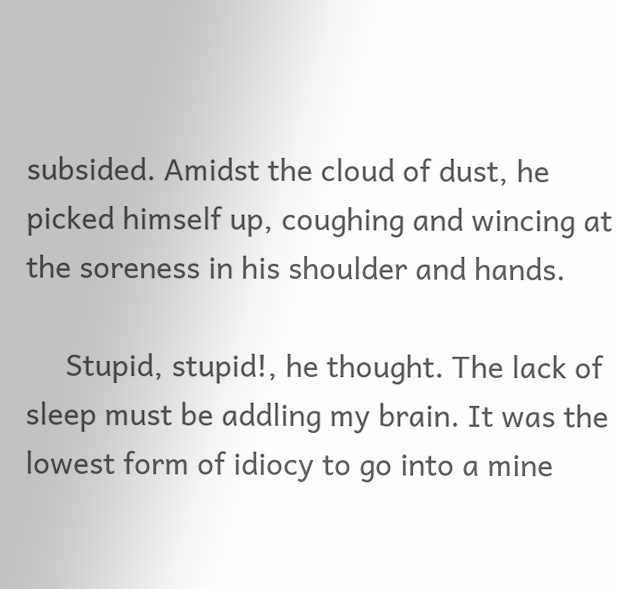subsided. Amidst the cloud of dust, he picked himself up, coughing and wincing at the soreness in his shoulder and hands.

     Stupid, stupid!, he thought. The lack of sleep must be addling my brain. It was the lowest form of idiocy to go into a mine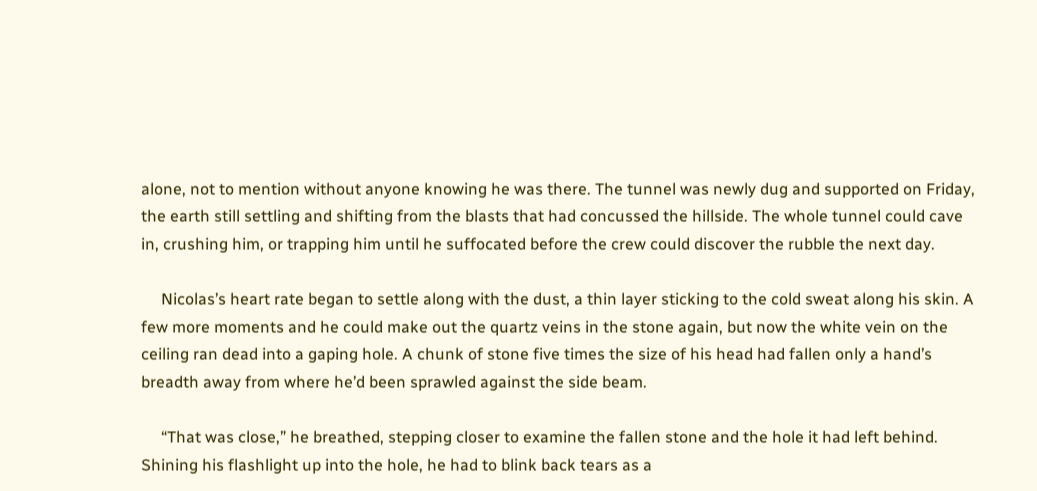alone, not to mention without anyone knowing he was there. The tunnel was newly dug and supported on Friday, the earth still settling and shifting from the blasts that had concussed the hillside. The whole tunnel could cave in, crushing him, or trapping him until he suffocated before the crew could discover the rubble the next day.

     Nicolas’s heart rate began to settle along with the dust, a thin layer sticking to the cold sweat along his skin. A few more moments and he could make out the quartz veins in the stone again, but now the white vein on the ceiling ran dead into a gaping hole. A chunk of stone five times the size of his head had fallen only a hand’s breadth away from where he’d been sprawled against the side beam.

     “That was close,” he breathed, stepping closer to examine the fallen stone and the hole it had left behind. Shining his flashlight up into the hole, he had to blink back tears as a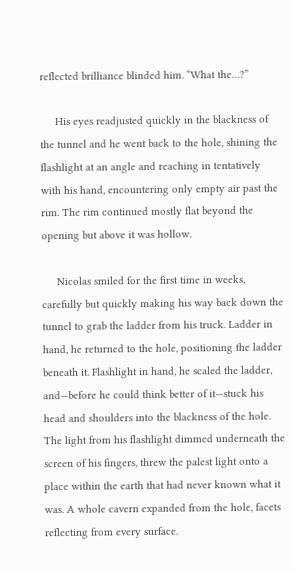reflected brilliance blinded him. “What the…?”

     His eyes readjusted quickly in the blackness of the tunnel and he went back to the hole, shining the flashlight at an angle and reaching in tentatively with his hand, encountering only empty air past the rim. The rim continued mostly flat beyond the opening but above it was hollow.

     Nicolas smiled for the first time in weeks, carefully but quickly making his way back down the tunnel to grab the ladder from his truck. Ladder in hand, he returned to the hole, positioning the ladder beneath it. Flashlight in hand, he scaled the ladder, and—before he could think better of it—stuck his head and shoulders into the blackness of the hole. The light from his flashlight dimmed underneath the screen of his fingers, threw the palest light onto a place within the earth that had never known what it was. A whole cavern expanded from the hole, facets reflecting from every surface.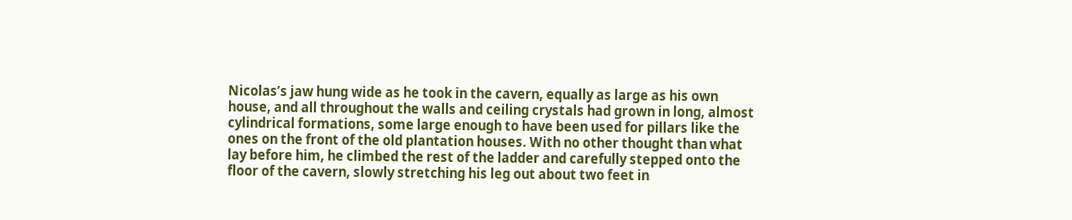Nicolas’s jaw hung wide as he took in the cavern, equally as large as his own house, and all throughout the walls and ceiling crystals had grown in long, almost cylindrical formations, some large enough to have been used for pillars like the ones on the front of the old plantation houses. With no other thought than what lay before him, he climbed the rest of the ladder and carefully stepped onto the floor of the cavern, slowly stretching his leg out about two feet in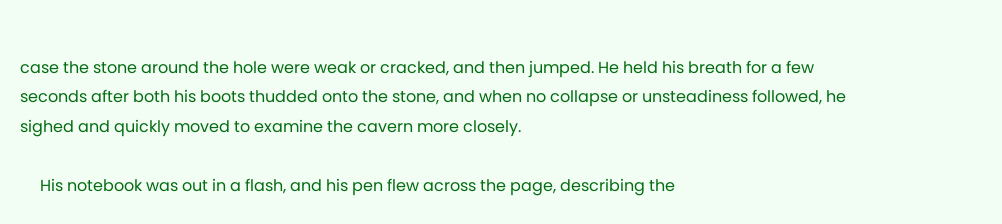case the stone around the hole were weak or cracked, and then jumped. He held his breath for a few seconds after both his boots thudded onto the stone, and when no collapse or unsteadiness followed, he sighed and quickly moved to examine the cavern more closely.

     His notebook was out in a flash, and his pen flew across the page, describing the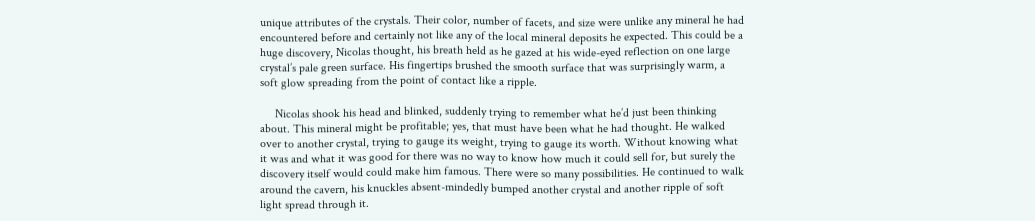unique attributes of the crystals. Their color, number of facets, and size were unlike any mineral he had encountered before and certainly not like any of the local mineral deposits he expected. This could be a huge discovery, Nicolas thought, his breath held as he gazed at his wide-eyed reflection on one large crystal’s pale green surface. His fingertips brushed the smooth surface that was surprisingly warm, a soft glow spreading from the point of contact like a ripple.

     Nicolas shook his head and blinked, suddenly trying to remember what he’d just been thinking about. This mineral might be profitable; yes, that must have been what he had thought. He walked over to another crystal, trying to gauge its weight, trying to gauge its worth. Without knowing what it was and what it was good for there was no way to know how much it could sell for, but surely the discovery itself would could make him famous. There were so many possibilities. He continued to walk around the cavern, his knuckles absent-mindedly bumped another crystal and another ripple of soft light spread through it.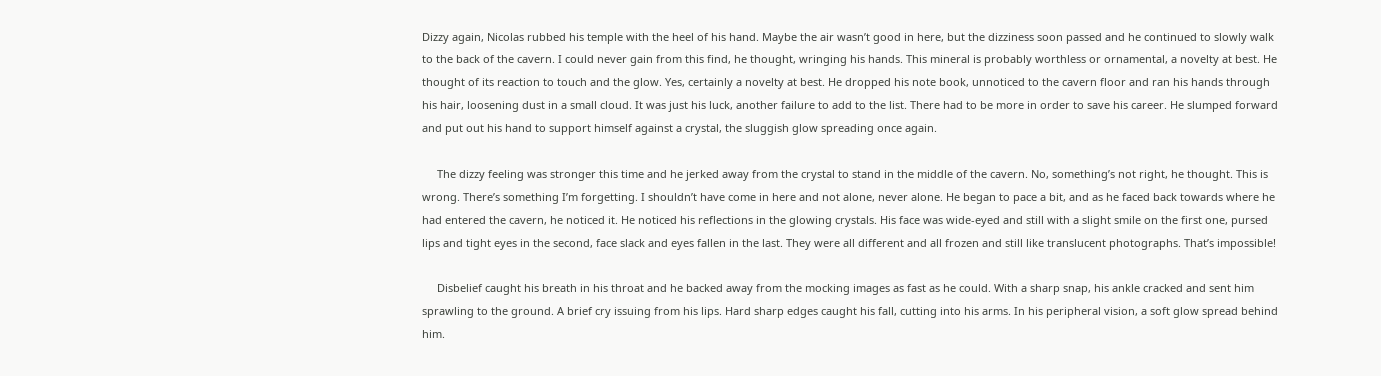Dizzy again, Nicolas rubbed his temple with the heel of his hand. Maybe the air wasn’t good in here, but the dizziness soon passed and he continued to slowly walk to the back of the cavern. I could never gain from this find, he thought, wringing his hands. This mineral is probably worthless or ornamental, a novelty at best. He thought of its reaction to touch and the glow. Yes, certainly a novelty at best. He dropped his note book, unnoticed to the cavern floor and ran his hands through his hair, loosening dust in a small cloud. It was just his luck, another failure to add to the list. There had to be more in order to save his career. He slumped forward and put out his hand to support himself against a crystal, the sluggish glow spreading once again.

     The dizzy feeling was stronger this time and he jerked away from the crystal to stand in the middle of the cavern. No, something’s not right, he thought. This is wrong. There’s something I’m forgetting. I shouldn’t have come in here and not alone, never alone. He began to pace a bit, and as he faced back towards where he had entered the cavern, he noticed it. He noticed his reflections in the glowing crystals. His face was wide-eyed and still with a slight smile on the first one, pursed lips and tight eyes in the second, face slack and eyes fallen in the last. They were all different and all frozen and still like translucent photographs. That’s impossible!

     Disbelief caught his breath in his throat and he backed away from the mocking images as fast as he could. With a sharp snap, his ankle cracked and sent him sprawling to the ground. A brief cry issuing from his lips. Hard sharp edges caught his fall, cutting into his arms. In his peripheral vision, a soft glow spread behind him.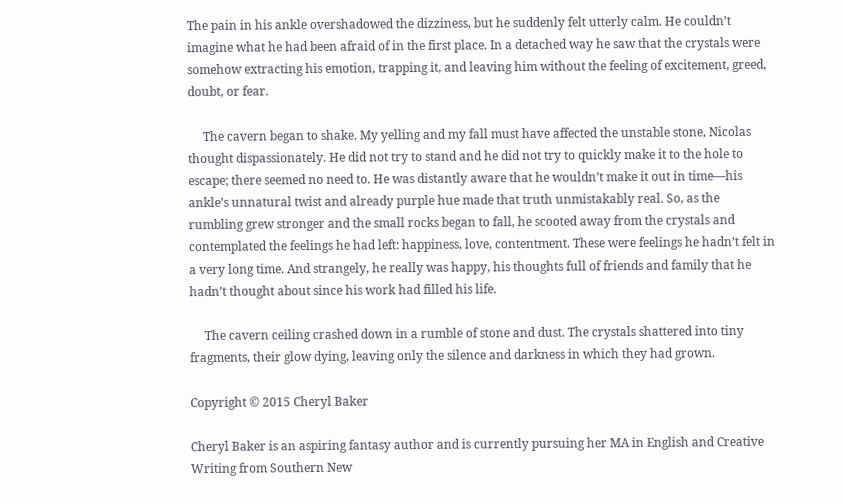The pain in his ankle overshadowed the dizziness, but he suddenly felt utterly calm. He couldn’t imagine what he had been afraid of in the first place. In a detached way he saw that the crystals were somehow extracting his emotion, trapping it, and leaving him without the feeling of excitement, greed, doubt, or fear.

     The cavern began to shake. My yelling and my fall must have affected the unstable stone, Nicolas thought dispassionately. He did not try to stand and he did not try to quickly make it to the hole to escape; there seemed no need to. He was distantly aware that he wouldn’t make it out in time—his ankle’s unnatural twist and already purple hue made that truth unmistakably real. So, as the rumbling grew stronger and the small rocks began to fall, he scooted away from the crystals and contemplated the feelings he had left: happiness, love, contentment. These were feelings he hadn’t felt in a very long time. And strangely, he really was happy, his thoughts full of friends and family that he hadn’t thought about since his work had filled his life.

     The cavern ceiling crashed down in a rumble of stone and dust. The crystals shattered into tiny fragments, their glow dying, leaving only the silence and darkness in which they had grown.

Copyright © 2015 Cheryl Baker

Cheryl Baker is an aspiring fantasy author and is currently pursuing her MA in English and Creative Writing from Southern New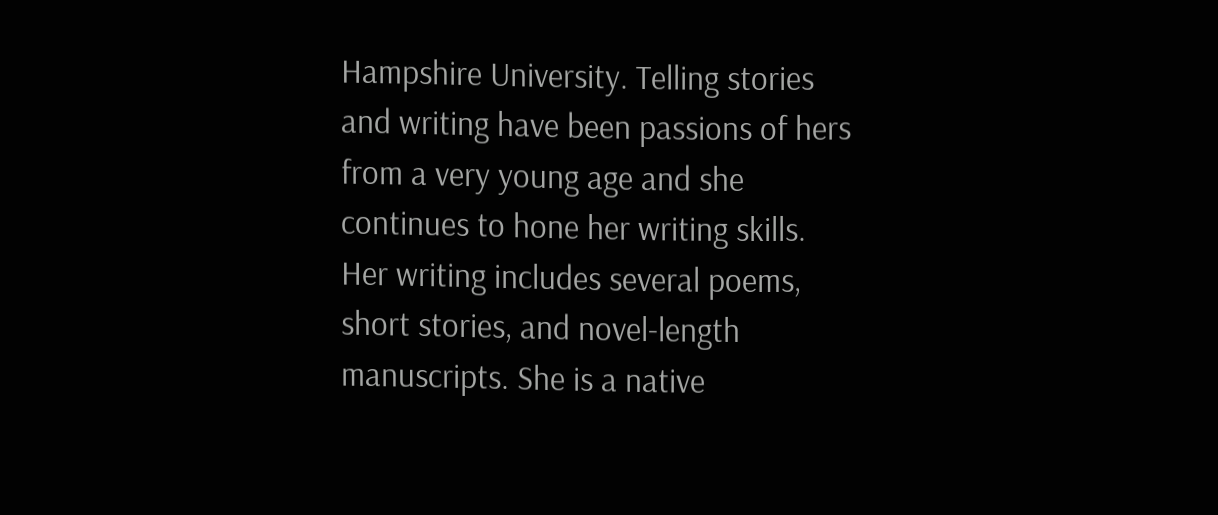Hampshire University. Telling stories and writing have been passions of hers from a very young age and she continues to hone her writing skills. Her writing includes several poems, short stories, and novel-length manuscripts. She is a native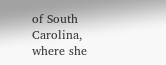of South Carolina, where she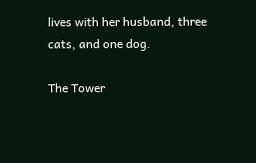lives with her husband, three cats, and one dog.

The Tower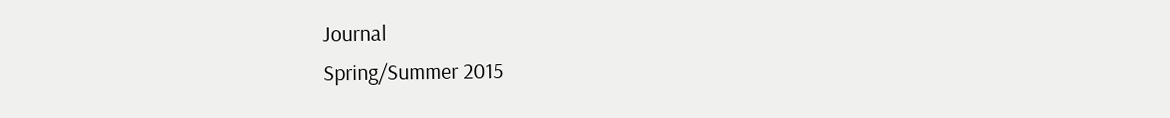Journal
Spring/Summer 2015